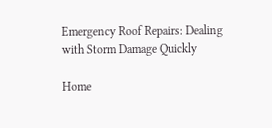Emergency Roof Repairs: Dealing with Storm Damage Quickly

Home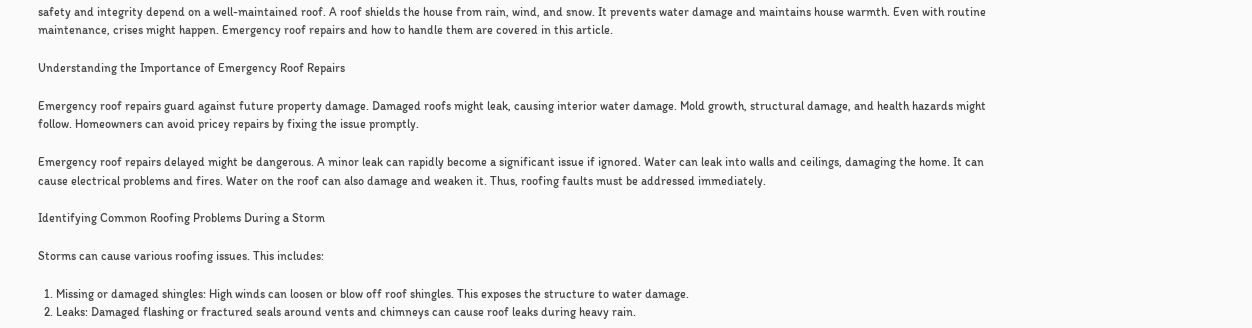safety and integrity depend on a well-maintained roof. A roof shields the house from rain, wind, and snow. It prevents water damage and maintains house warmth. Even with routine maintenance, crises might happen. Emergency roof repairs and how to handle them are covered in this article.

Understanding the Importance of Emergency Roof Repairs

Emergency roof repairs guard against future property damage. Damaged roofs might leak, causing interior water damage. Mold growth, structural damage, and health hazards might follow. Homeowners can avoid pricey repairs by fixing the issue promptly.

Emergency roof repairs delayed might be dangerous. A minor leak can rapidly become a significant issue if ignored. Water can leak into walls and ceilings, damaging the home. It can cause electrical problems and fires. Water on the roof can also damage and weaken it. Thus, roofing faults must be addressed immediately.

Identifying Common Roofing Problems During a Storm

Storms can cause various roofing issues. This includes:

  1. Missing or damaged shingles: High winds can loosen or blow off roof shingles. This exposes the structure to water damage.
  2. Leaks: Damaged flashing or fractured seals around vents and chimneys can cause roof leaks during heavy rain.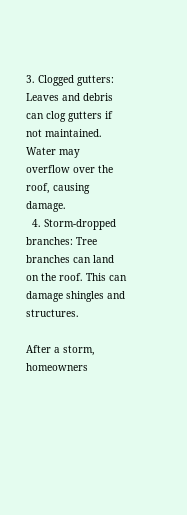3. Clogged gutters: Leaves and debris can clog gutters if not maintained. Water may overflow over the roof, causing damage.
  4. Storm-dropped branches: Tree branches can land on the roof. This can damage shingles and structures.

After a storm, homeowners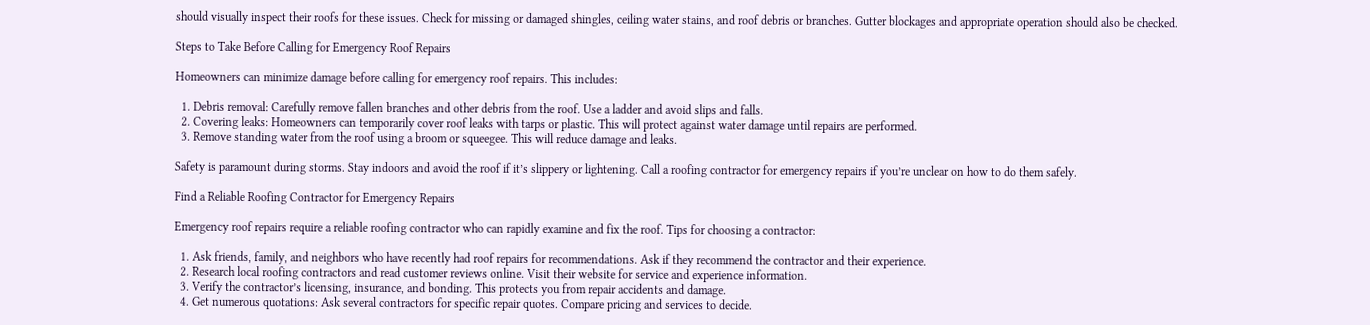should visually inspect their roofs for these issues. Check for missing or damaged shingles, ceiling water stains, and roof debris or branches. Gutter blockages and appropriate operation should also be checked.

Steps to Take Before Calling for Emergency Roof Repairs

Homeowners can minimize damage before calling for emergency roof repairs. This includes:

  1. Debris removal: Carefully remove fallen branches and other debris from the roof. Use a ladder and avoid slips and falls.
  2. Covering leaks: Homeowners can temporarily cover roof leaks with tarps or plastic. This will protect against water damage until repairs are performed.
  3. Remove standing water from the roof using a broom or squeegee. This will reduce damage and leaks.

Safety is paramount during storms. Stay indoors and avoid the roof if it’s slippery or lightening. Call a roofing contractor for emergency repairs if you’re unclear on how to do them safely.

Find a Reliable Roofing Contractor for Emergency Repairs

Emergency roof repairs require a reliable roofing contractor who can rapidly examine and fix the roof. Tips for choosing a contractor:

  1. Ask friends, family, and neighbors who have recently had roof repairs for recommendations. Ask if they recommend the contractor and their experience.
  2. Research local roofing contractors and read customer reviews online. Visit their website for service and experience information.
  3. Verify the contractor’s licensing, insurance, and bonding. This protects you from repair accidents and damage.
  4. Get numerous quotations: Ask several contractors for specific repair quotes. Compare pricing and services to decide.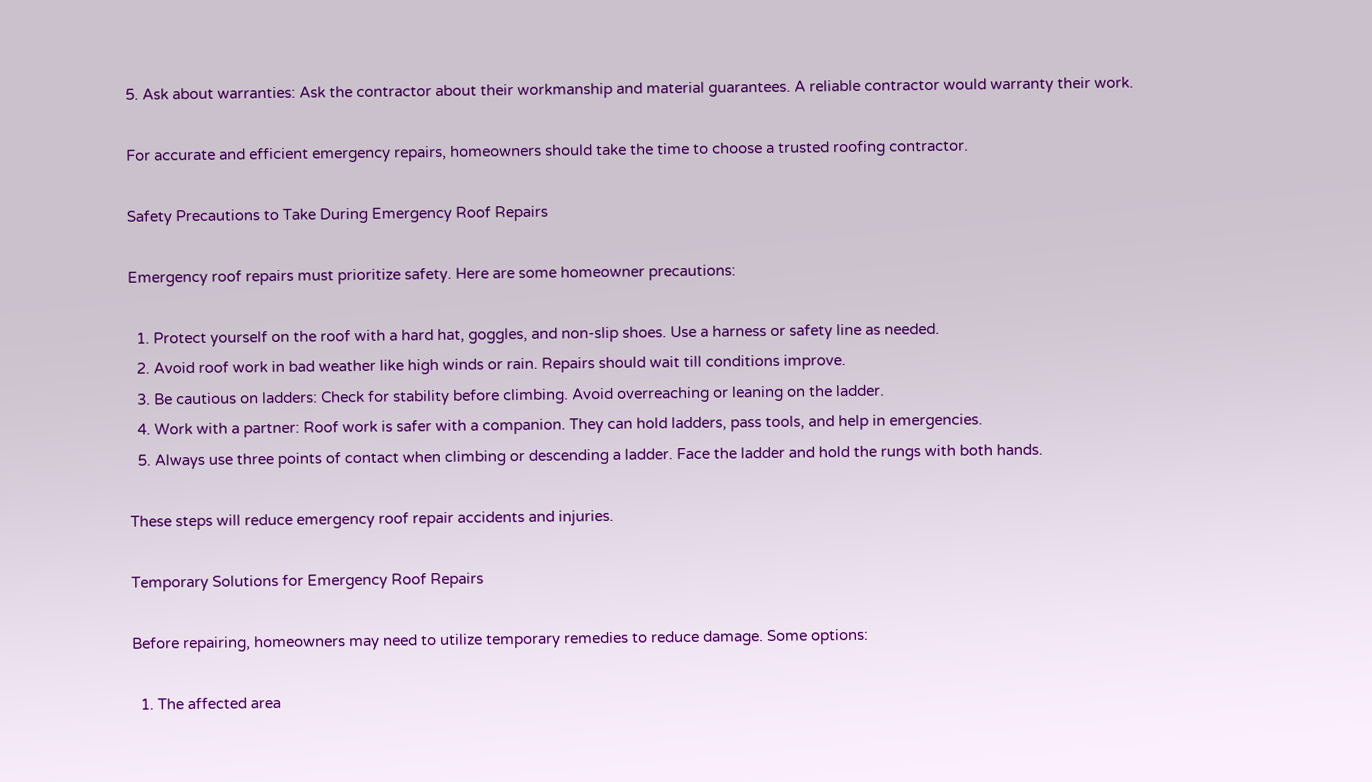5. Ask about warranties: Ask the contractor about their workmanship and material guarantees. A reliable contractor would warranty their work.

For accurate and efficient emergency repairs, homeowners should take the time to choose a trusted roofing contractor.

Safety Precautions to Take During Emergency Roof Repairs

Emergency roof repairs must prioritize safety. Here are some homeowner precautions:

  1. Protect yourself on the roof with a hard hat, goggles, and non-slip shoes. Use a harness or safety line as needed.
  2. Avoid roof work in bad weather like high winds or rain. Repairs should wait till conditions improve.
  3. Be cautious on ladders: Check for stability before climbing. Avoid overreaching or leaning on the ladder.
  4. Work with a partner: Roof work is safer with a companion. They can hold ladders, pass tools, and help in emergencies.
  5. Always use three points of contact when climbing or descending a ladder. Face the ladder and hold the rungs with both hands.

These steps will reduce emergency roof repair accidents and injuries.

Temporary Solutions for Emergency Roof Repairs

Before repairing, homeowners may need to utilize temporary remedies to reduce damage. Some options:

  1. The affected area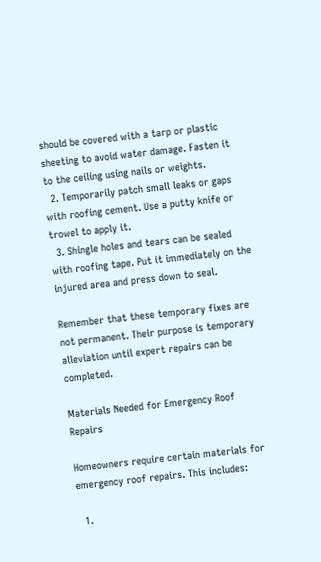should be covered with a tarp or plastic sheeting to avoid water damage. Fasten it to the ceiling using nails or weights.
  2. Temporarily patch small leaks or gaps with roofing cement. Use a putty knife or trowel to apply it.
  3. Shingle holes and tears can be sealed with roofing tape. Put it immediately on the injured area and press down to seal.

Remember that these temporary fixes are not permanent. Their purpose is temporary alleviation until expert repairs can be completed.

Materials Needed for Emergency Roof Repairs

Homeowners require certain materials for emergency roof repairs. This includes:

  1.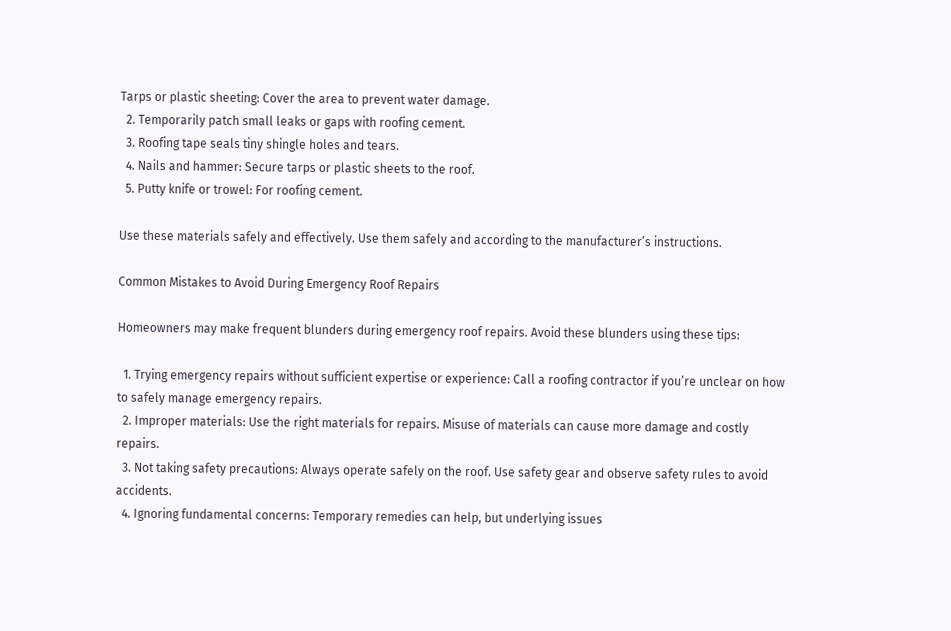Tarps or plastic sheeting: Cover the area to prevent water damage.
  2. Temporarily patch small leaks or gaps with roofing cement.
  3. Roofing tape seals tiny shingle holes and tears.
  4. Nails and hammer: Secure tarps or plastic sheets to the roof.
  5. Putty knife or trowel: For roofing cement.

Use these materials safely and effectively. Use them safely and according to the manufacturer’s instructions.

Common Mistakes to Avoid During Emergency Roof Repairs

Homeowners may make frequent blunders during emergency roof repairs. Avoid these blunders using these tips:

  1. Trying emergency repairs without sufficient expertise or experience: Call a roofing contractor if you’re unclear on how to safely manage emergency repairs.
  2. Improper materials: Use the right materials for repairs. Misuse of materials can cause more damage and costly repairs.
  3. Not taking safety precautions: Always operate safely on the roof. Use safety gear and observe safety rules to avoid accidents.
  4. Ignoring fundamental concerns: Temporary remedies can help, but underlying issues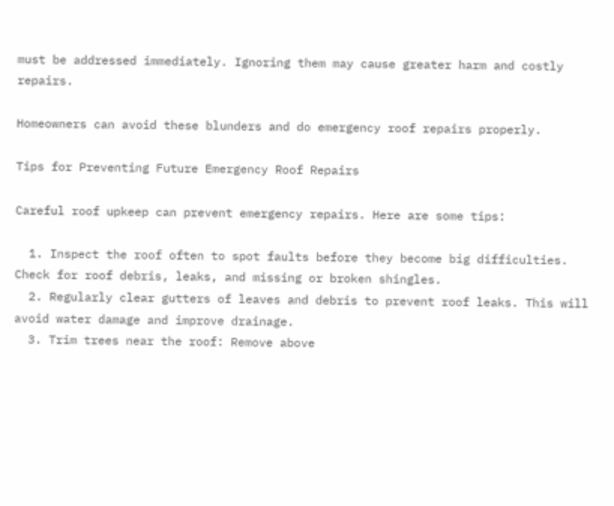must be addressed immediately. Ignoring them may cause greater harm and costly repairs.

Homeowners can avoid these blunders and do emergency roof repairs properly.

Tips for Preventing Future Emergency Roof Repairs

Careful roof upkeep can prevent emergency repairs. Here are some tips:

  1. Inspect the roof often to spot faults before they become big difficulties. Check for roof debris, leaks, and missing or broken shingles.
  2. Regularly clear gutters of leaves and debris to prevent roof leaks. This will avoid water damage and improve drainage.
  3. Trim trees near the roof: Remove above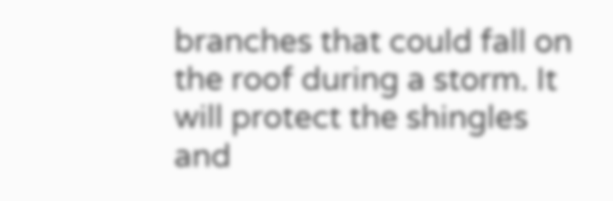branches that could fall on the roof during a storm. It will protect the shingles and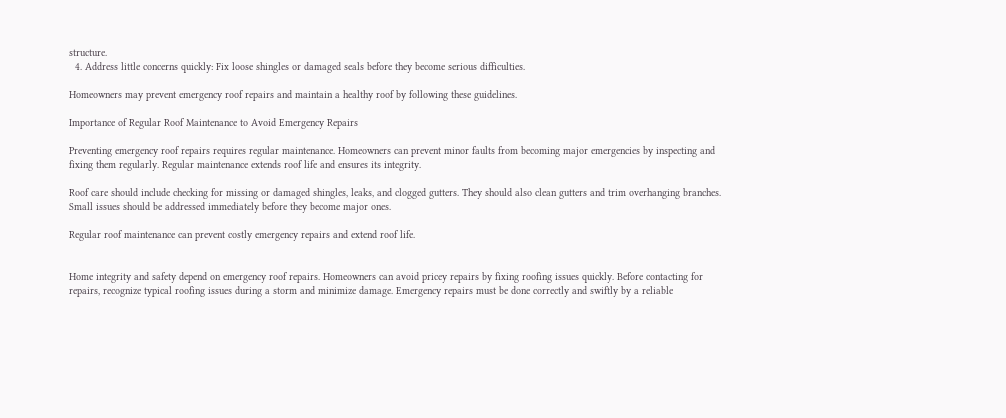structure.
  4. Address little concerns quickly: Fix loose shingles or damaged seals before they become serious difficulties.

Homeowners may prevent emergency roof repairs and maintain a healthy roof by following these guidelines.

Importance of Regular Roof Maintenance to Avoid Emergency Repairs

Preventing emergency roof repairs requires regular maintenance. Homeowners can prevent minor faults from becoming major emergencies by inspecting and fixing them regularly. Regular maintenance extends roof life and ensures its integrity.

Roof care should include checking for missing or damaged shingles, leaks, and clogged gutters. They should also clean gutters and trim overhanging branches. Small issues should be addressed immediately before they become major ones.

Regular roof maintenance can prevent costly emergency repairs and extend roof life.


Home integrity and safety depend on emergency roof repairs. Homeowners can avoid pricey repairs by fixing roofing issues quickly. Before contacting for repairs, recognize typical roofing issues during a storm and minimize damage. Emergency repairs must be done correctly and swiftly by a reliable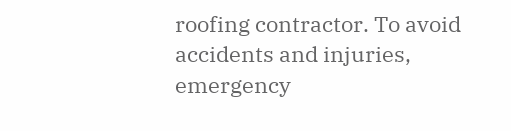roofing contractor. To avoid accidents and injuries, emergency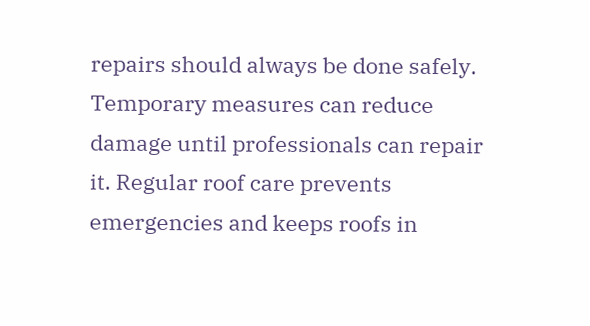repairs should always be done safely. Temporary measures can reduce damage until professionals can repair it. Regular roof care prevents emergencies and keeps roofs in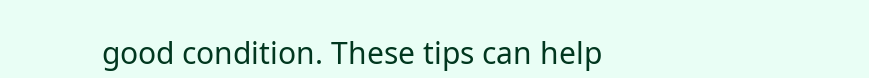good condition. These tips can help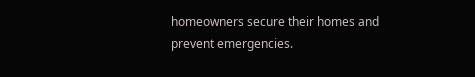homeowners secure their homes and prevent emergencies.